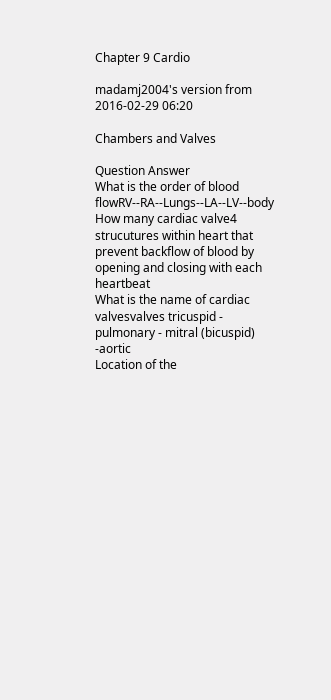Chapter 9 Cardio

madamj2004's version from 2016-02-29 06:20

Chambers and Valves

Question Answer
What is the order of blood flowRV--RA--Lungs--LA--LV--body
How many cardiac valve4 strucutures within heart that prevent backflow of blood by opening and closing with each heartbeat
What is the name of cardiac valvesvalves tricuspid - pulmonary - mitral (bicuspid) -aortic
Location of the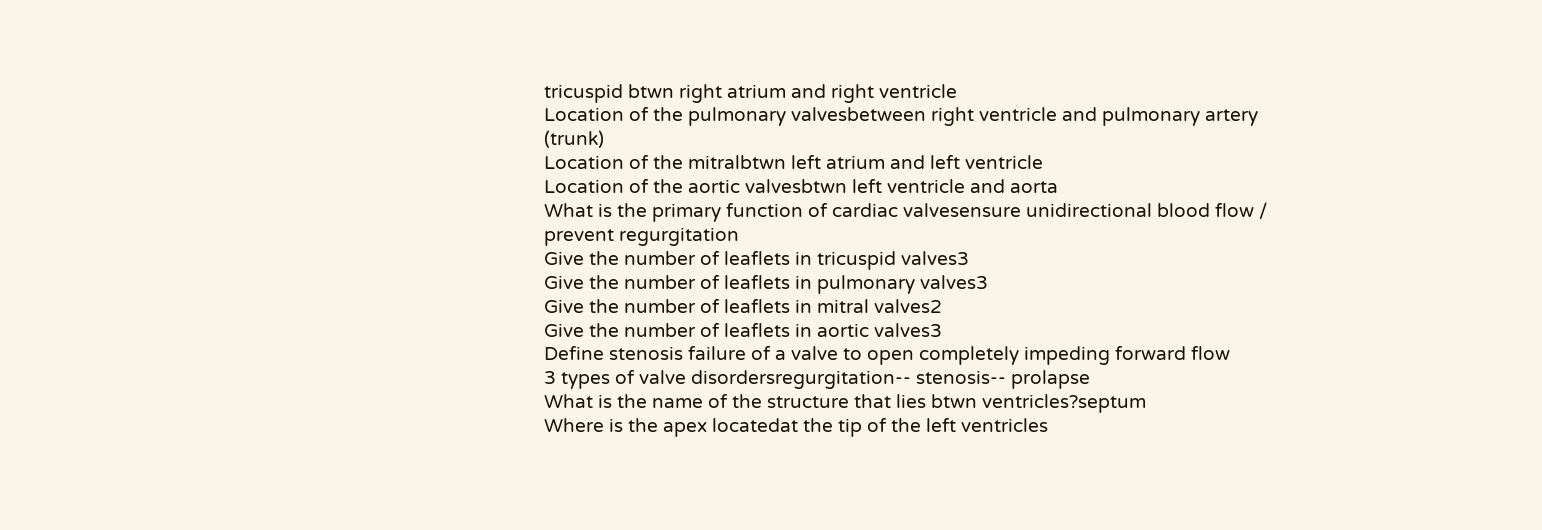tricuspid btwn right atrium and right ventricle
Location of the pulmonary valvesbetween right ventricle and pulmonary artery (trunk)
Location of the mitralbtwn left atrium and left ventricle
Location of the aortic valvesbtwn left ventricle and aorta
What is the primary function of cardiac valvesensure unidirectional blood flow / prevent regurgitation
Give the number of leaflets in tricuspid valves3
Give the number of leaflets in pulmonary valves3
Give the number of leaflets in mitral valves2
Give the number of leaflets in aortic valves3
Define stenosis failure of a valve to open completely impeding forward flow
3 types of valve disordersregurgitation-- stenosis-- prolapse
What is the name of the structure that lies btwn ventricles?septum
Where is the apex locatedat the tip of the left ventricles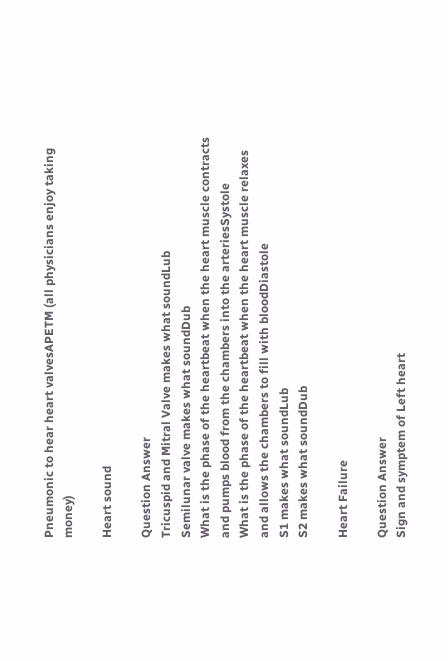Pneumonic to hear heart valvesAPETM (all physicians enjoy taking money)

Heart sound

Question Answer
Tricuspid and Mitral Valve makes what soundLub
Semilunar valve makes what soundDub
What is the phase of the heartbeat when the heart muscle contracts and pumps blood from the chambers into the arteriesSystole
What is the phase of the heartbeat when the heart muscle relaxes and allows the chambers to fill with bloodDiastole
S1 makes what soundLub
S2 makes what soundDub

Heart Failure

Question Answer
Sign and symptem of Left heart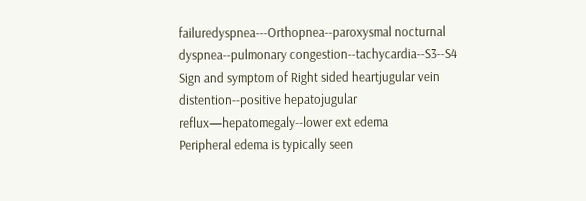failuredyspnea---Orthopnea--paroxysmal nocturnal dyspnea--pulmonary congestion--tachycardia--S3--S4
Sign and symptom of Right sided heartjugular vein distention--positive hepatojugular reflux—hepatomegaly--lower ext edema
Peripheral edema is typically seen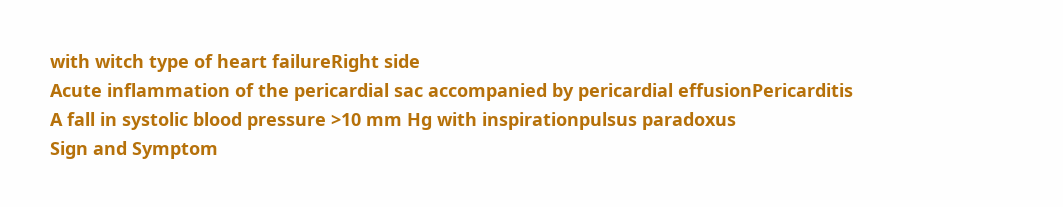with witch type of heart failureRight side
Acute inflammation of the pericardial sac accompanied by pericardial effusionPericarditis
A fall in systolic blood pressure >10 mm Hg with inspirationpulsus paradoxus
Sign and Symptom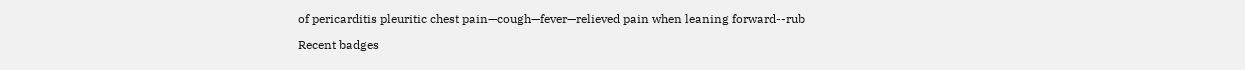of pericarditis pleuritic chest pain—cough—fever—relieved pain when leaning forward--rub

Recent badges